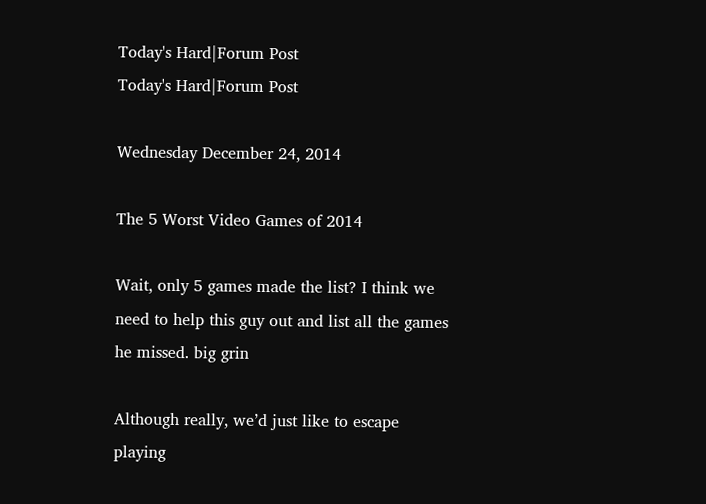Today's Hard|Forum Post
Today's Hard|Forum Post

Wednesday December 24, 2014

The 5 Worst Video Games of 2014

Wait, only 5 games made the list? I think we need to help this guy out and list all the games he missed. big grin

Although really, we’d just like to escape playing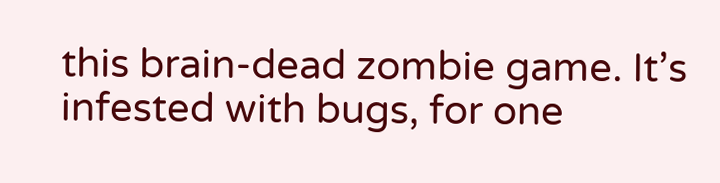this brain-dead zombie game. It’s infested with bugs, for one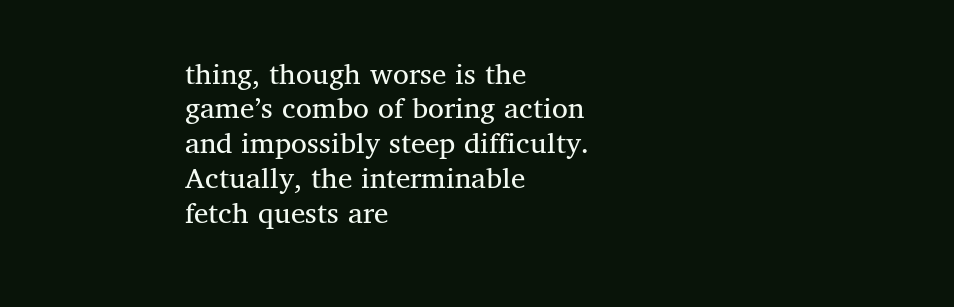thing, though worse is the game’s combo of boring action and impossibly steep difficulty. Actually, the interminable fetch quests are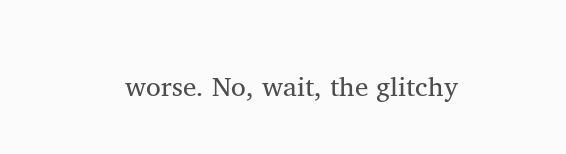worse. No, wait, the glitchy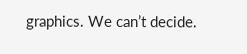graphics. We can’t decide.